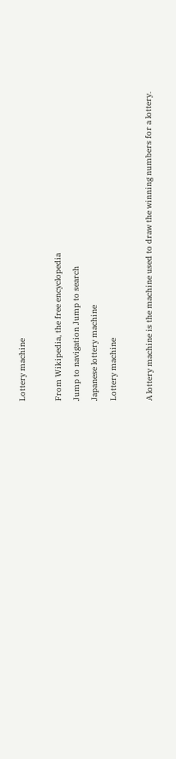Lottery machine

From Wikipedia, the free encyclopedia
Jump to navigation Jump to search
Japanese lottery machine
Lottery machine

A lottery machine is the machine used to draw the winning numbers for a lottery.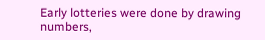Early lotteries were done by drawing numbers,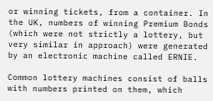or winning tickets, from a container. In the UK, numbers of winning Premium Bonds (which were not strictly a lottery, but very similar in approach) were generated by an electronic machine called ERNIE.

Common lottery machines consist of balls with numbers printed on them, which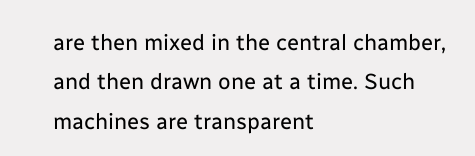are then mixed in the central chamber, and then drawn one at a time. Such machines are transparent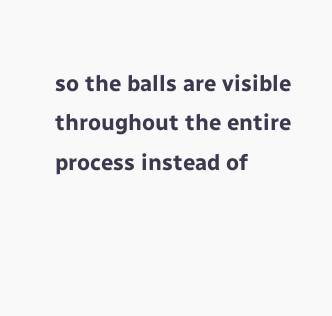so the balls are visible throughout the entire process instead of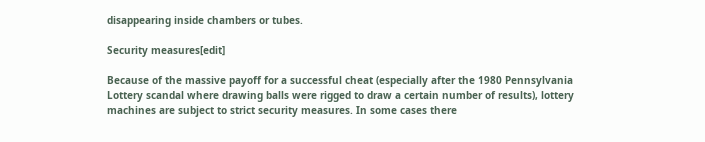disappearing inside chambers or tubes.

Security measures[edit]

Because of the massive payoff for a successful cheat (especially after the 1980 Pennsylvania Lottery scandal where drawing balls were rigged to draw a certain number of results), lottery machines are subject to strict security measures. In some cases there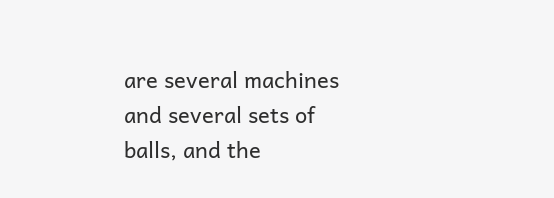are several machines and several sets of balls, and the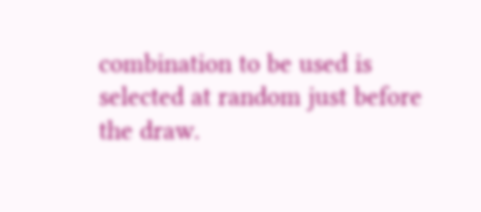combination to be used is selected at random just before the draw.